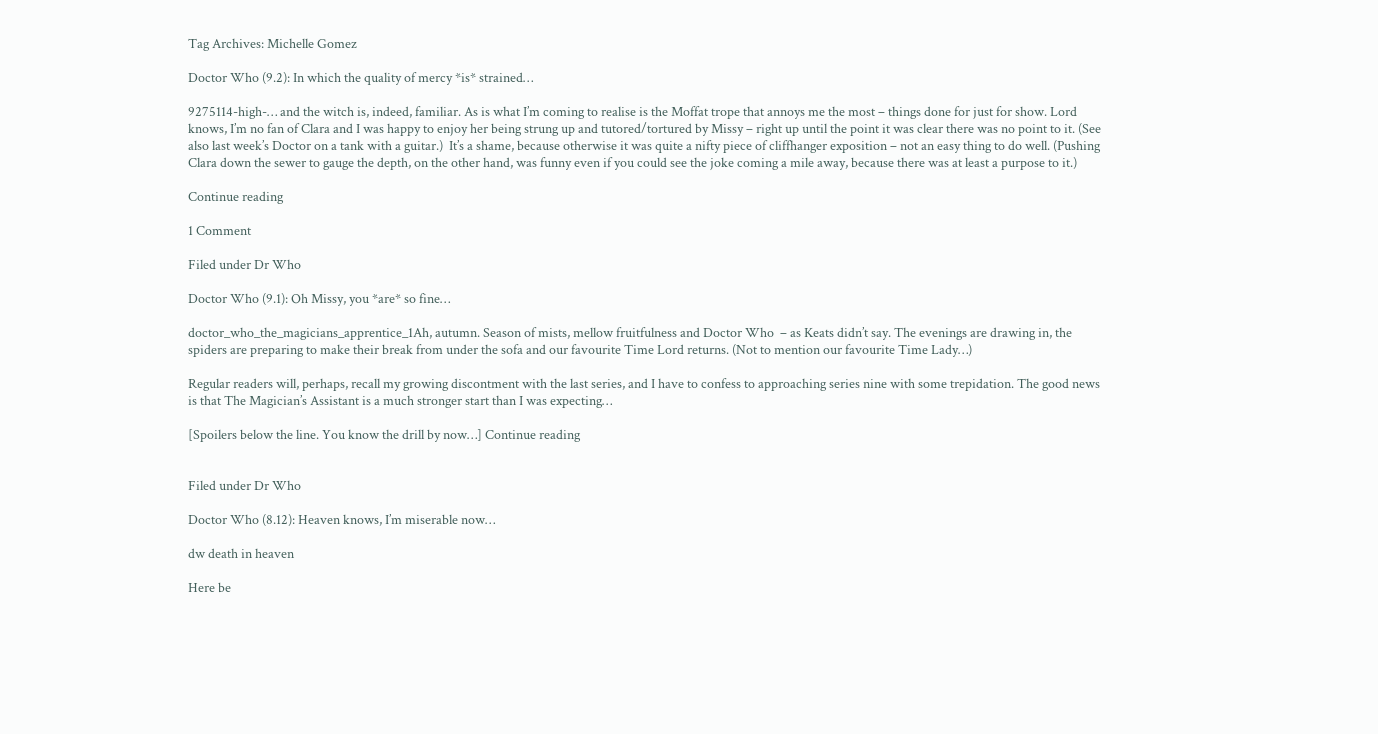Tag Archives: Michelle Gomez

Doctor Who (9.2): In which the quality of mercy *is* strained…

9275114-high-… and the witch is, indeed, familiar. As is what I’m coming to realise is the Moffat trope that annoys me the most – things done for just for show. Lord knows, I’m no fan of Clara and I was happy to enjoy her being strung up and tutored/tortured by Missy – right up until the point it was clear there was no point to it. (See also last week’s Doctor on a tank with a guitar.)  It’s a shame, because otherwise it was quite a nifty piece of cliffhanger exposition – not an easy thing to do well. (Pushing Clara down the sewer to gauge the depth, on the other hand, was funny even if you could see the joke coming a mile away, because there was at least a purpose to it.)

Continue reading

1 Comment

Filed under Dr Who

Doctor Who (9.1): Oh Missy, you *are* so fine…

doctor_who_the_magicians_apprentice_1Ah, autumn. Season of mists, mellow fruitfulness and Doctor Who  – as Keats didn’t say. The evenings are drawing in, the spiders are preparing to make their break from under the sofa and our favourite Time Lord returns. (Not to mention our favourite Time Lady…)

Regular readers will, perhaps, recall my growing discontment with the last series, and I have to confess to approaching series nine with some trepidation. The good news is that The Magician’s Assistant is a much stronger start than I was expecting…

[Spoilers below the line. You know the drill by now…] Continue reading


Filed under Dr Who

Doctor Who (8.12): Heaven knows, I’m miserable now…

dw death in heaven

Here be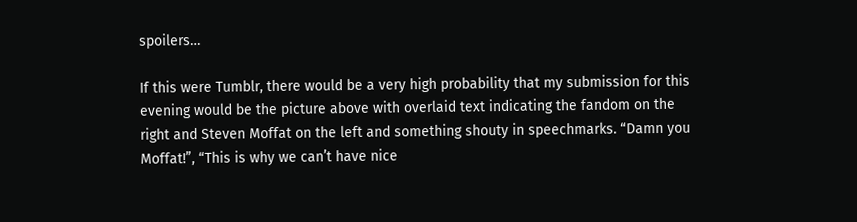spoilers…

If this were Tumblr, there would be a very high probability that my submission for this evening would be the picture above with overlaid text indicating the fandom on the right and Steven Moffat on the left and something shouty in speechmarks. “Damn you Moffat!”, “This is why we can’t have nice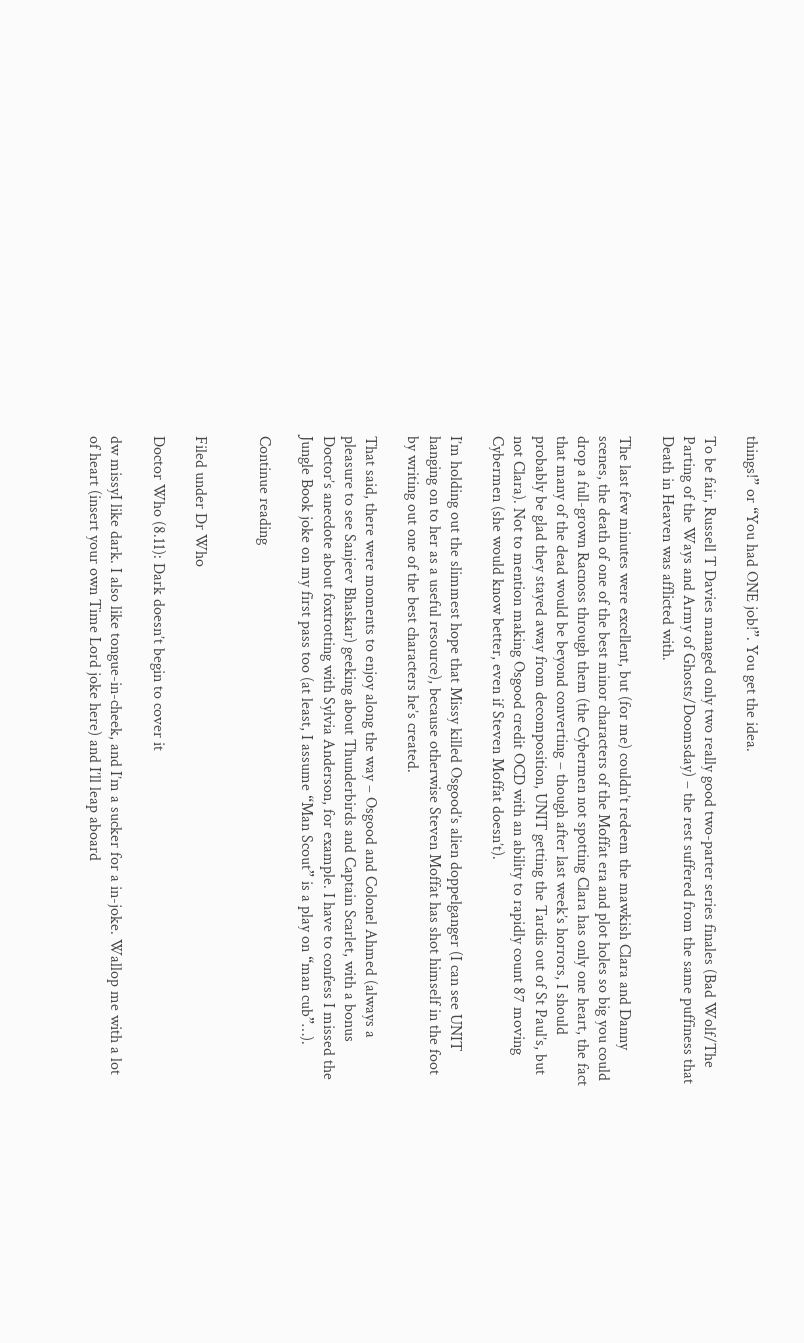things!” or “You had ONE job!”. You get the idea.

To be fair, Russell T Davies managed only two really good two-parter series finales (Bad Wolf/The Parting of the Ways and Army of Ghosts/Doomsday) – the rest suffered from the same puffiness that Death in Heaven was afflicted with.

The last few minutes were excellent, but (for me) couldn’t redeem the mawkish Clara and Danny scenes, the death of one of the best minor characters of the Moffat era and plot holes so big you could drop a full-grown Racnoss through them (the Cybermen not spotting Clara has only one heart, the fact that many of the dead would be beyond converting – though after last week’s horrors, I should probably be glad they stayed away from decomposition, UNIT getting the Tardis out of St Paul’s, but not Clara). Not to mention making Osgood credit OCD with an ability to rapidly count 87 moving Cybermen (she would know better, even if Steven Moffat doesn’t).

I’m holding out the slimmest hope that Missy killed Osgood’s alien doppelganger (I can see UNIT hanging on to her as a useful resource), because otherwise Steven Moffat has shot himself in the foot by writing out one of the best characters he’s created.

That said, there were moments to enjoy along the way – Osgood and Colonel Ahmed (always a pleasure to see Sanjeev Bhaskar) geeking about Thunderbirds and Captain Scarlet, with a bonus Doctor’s anecdote about foxtrotting with Sylvia Anderson, for example. I have to confess I missed the Jungle Book joke on my first pass too (at least, I assume “Man Scout” is a play on “man cub”…).

Continue reading


Filed under Dr Who

Doctor Who (8.11): Dark doesn’t begin to cover it

dw missyI like dark. I also like tongue-in-cheek, and I’m a sucker for a in-joke. Wallop me with a lot of heart (insert your own Time Lord joke here) and I’ll leap aboard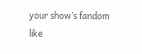your show’s fandom like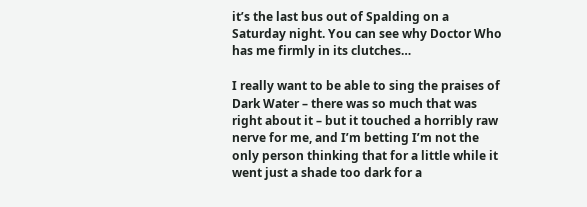it’s the last bus out of Spalding on a Saturday night. You can see why Doctor Who has me firmly in its clutches…

I really want to be able to sing the praises of Dark Water – there was so much that was right about it – but it touched a horribly raw nerve for me, and I’m betting I’m not the only person thinking that for a little while it went just a shade too dark for a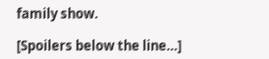family show.

[Spoilers below the line…]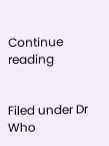Continue reading


Filed under Dr Who